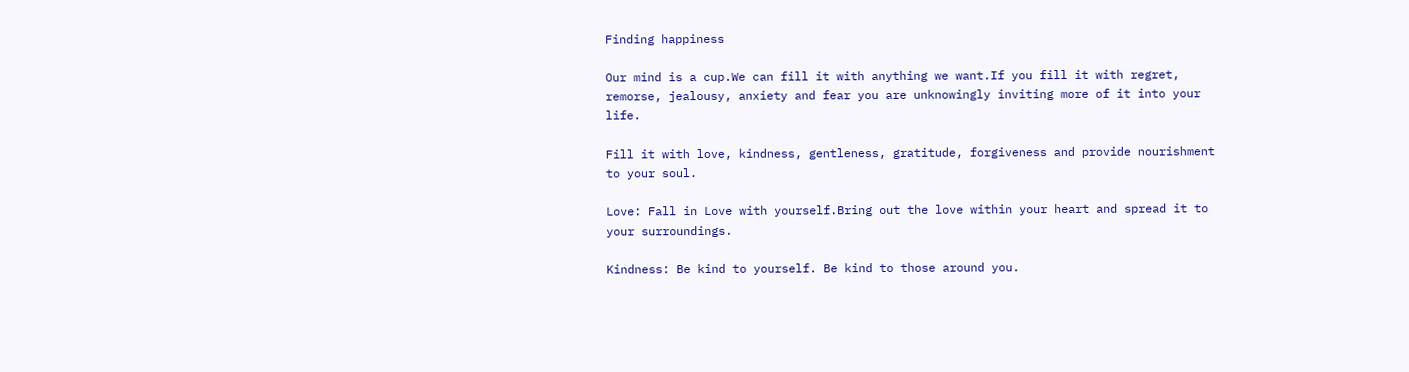Finding happiness

Our mind is a cup.We can fill it with anything we want.If you fill it with regret, remorse, jealousy, anxiety and fear you are unknowingly inviting more of it into your life.

Fill it with love, kindness, gentleness, gratitude, forgiveness and provide nourishment to your soul.

Love: Fall in Love with yourself.Bring out the love within your heart and spread it to your surroundings.

Kindness: Be kind to yourself. Be kind to those around you.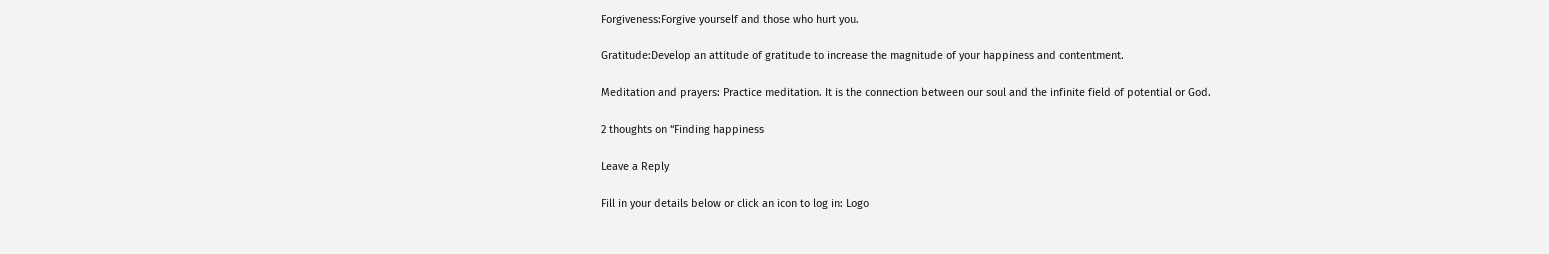Forgiveness:Forgive yourself and those who hurt you.

Gratitude:Develop an attitude of gratitude to increase the magnitude of your happiness and contentment.

Meditation and prayers: Practice meditation. It is the connection between our soul and the infinite field of potential or God.

2 thoughts on “Finding happiness

Leave a Reply

Fill in your details below or click an icon to log in: Logo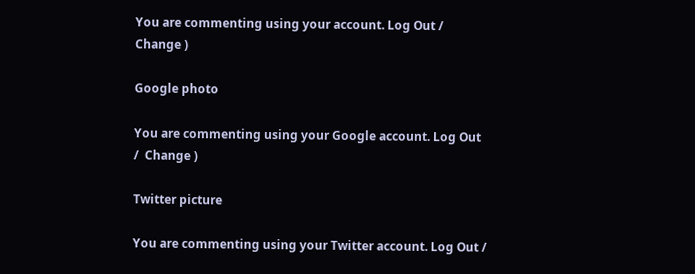You are commenting using your account. Log Out /  Change )

Google photo

You are commenting using your Google account. Log Out /  Change )

Twitter picture

You are commenting using your Twitter account. Log Out /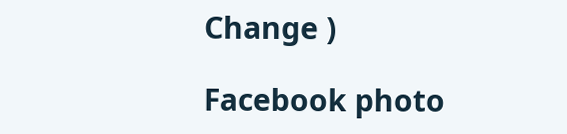Change )

Facebook photo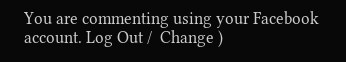You are commenting using your Facebook account. Log Out /  Change )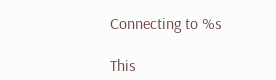Connecting to %s

This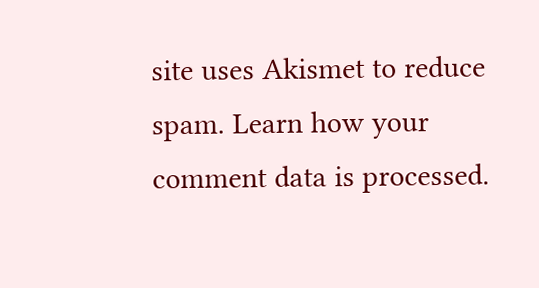site uses Akismet to reduce spam. Learn how your comment data is processed.